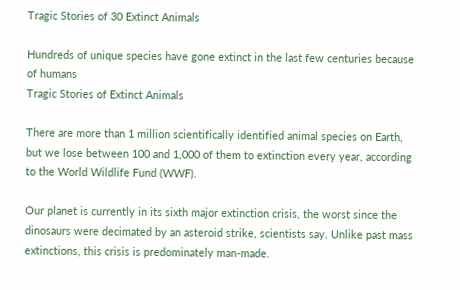Tragic Stories of 30 Extinct Animals

Hundreds of unique species have gone extinct in the last few centuries because of humans
Tragic Stories of Extinct Animals

There are more than 1 million scientifically identified animal species on Earth, but we lose between 100 and 1,000 of them to extinction every year, according to the World Wildlife Fund (WWF).

Our planet is currently in its sixth major extinction crisis, the worst since the dinosaurs were decimated by an asteroid strike, scientists say. Unlike past mass extinctions, this crisis is predominately man-made.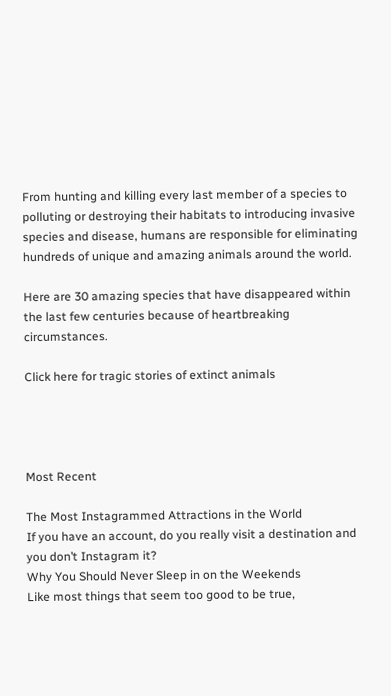From hunting and killing every last member of a species to polluting or destroying their habitats to introducing invasive species and disease, humans are responsible for eliminating hundreds of unique and amazing animals around the world.

Here are 30 amazing species that have disappeared within the last few centuries because of heartbreaking circumstances.

Click here for tragic stories of extinct animals




Most Recent

The Most Instagrammed Attractions in the World
If you have an account, do you really visit a destination and you don’t Instagram it?
Why You Should Never Sleep in on the Weekends
Like most things that seem too good to be true,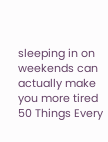sleeping in on weekends can actually make you more tired
50 Things Every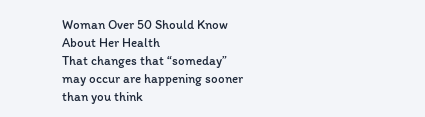Woman Over 50 Should Know About Her Health
That changes that “someday” may occur are happening sooner than you think